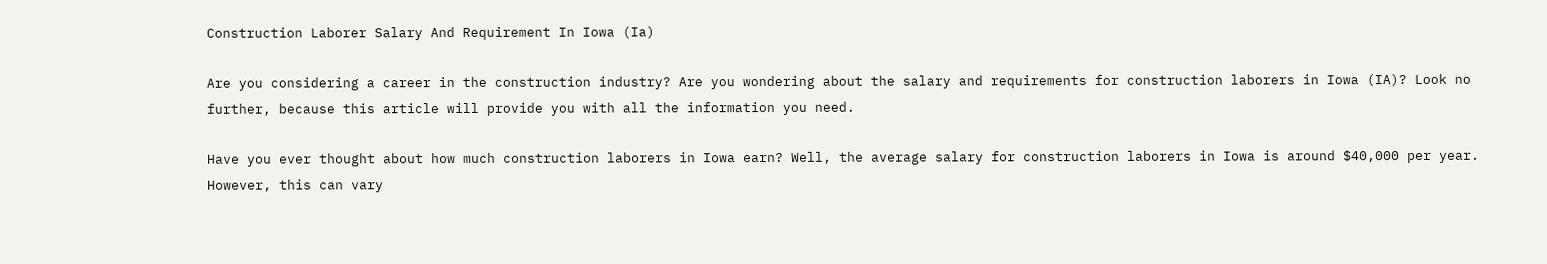Construction Laborer Salary And Requirement In Iowa (Ia)

Are you considering a career in the construction industry? Are you wondering about the salary and requirements for construction laborers in Iowa (IA)? Look no further, because this article will provide you with all the information you need.

Have you ever thought about how much construction laborers in Iowa earn? Well, the average salary for construction laborers in Iowa is around $40,000 per year. However, this can vary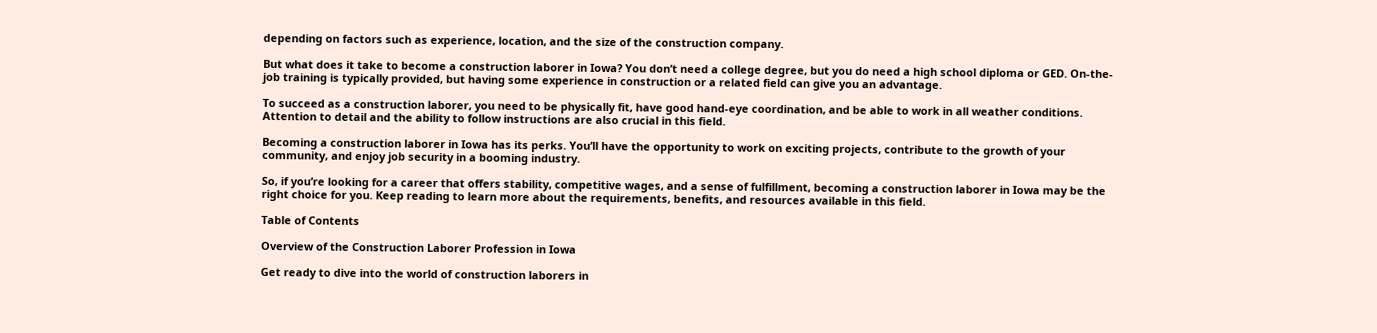depending on factors such as experience, location, and the size of the construction company.

But what does it take to become a construction laborer in Iowa? You don’t need a college degree, but you do need a high school diploma or GED. On-the-job training is typically provided, but having some experience in construction or a related field can give you an advantage.

To succeed as a construction laborer, you need to be physically fit, have good hand-eye coordination, and be able to work in all weather conditions. Attention to detail and the ability to follow instructions are also crucial in this field.

Becoming a construction laborer in Iowa has its perks. You’ll have the opportunity to work on exciting projects, contribute to the growth of your community, and enjoy job security in a booming industry.

So, if you’re looking for a career that offers stability, competitive wages, and a sense of fulfillment, becoming a construction laborer in Iowa may be the right choice for you. Keep reading to learn more about the requirements, benefits, and resources available in this field.

Table of Contents

Overview of the Construction Laborer Profession in Iowa

Get ready to dive into the world of construction laborers in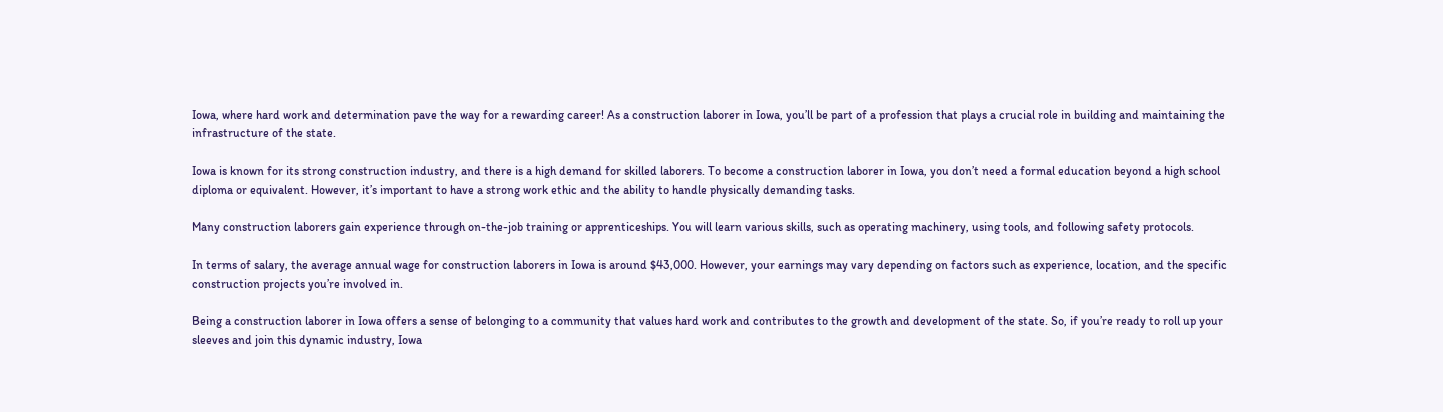Iowa, where hard work and determination pave the way for a rewarding career! As a construction laborer in Iowa, you’ll be part of a profession that plays a crucial role in building and maintaining the infrastructure of the state.

Iowa is known for its strong construction industry, and there is a high demand for skilled laborers. To become a construction laborer in Iowa, you don’t need a formal education beyond a high school diploma or equivalent. However, it’s important to have a strong work ethic and the ability to handle physically demanding tasks.

Many construction laborers gain experience through on-the-job training or apprenticeships. You will learn various skills, such as operating machinery, using tools, and following safety protocols.

In terms of salary, the average annual wage for construction laborers in Iowa is around $43,000. However, your earnings may vary depending on factors such as experience, location, and the specific construction projects you’re involved in.

Being a construction laborer in Iowa offers a sense of belonging to a community that values hard work and contributes to the growth and development of the state. So, if you’re ready to roll up your sleeves and join this dynamic industry, Iowa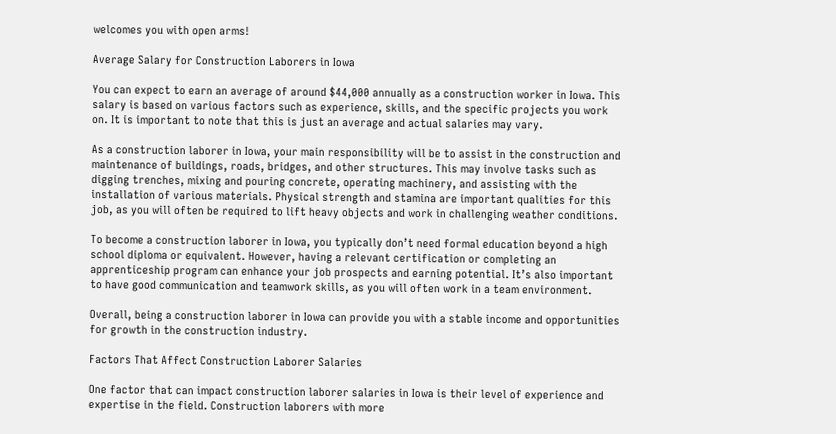welcomes you with open arms!

Average Salary for Construction Laborers in Iowa

You can expect to earn an average of around $44,000 annually as a construction worker in Iowa. This salary is based on various factors such as experience, skills, and the specific projects you work on. It is important to note that this is just an average and actual salaries may vary.

As a construction laborer in Iowa, your main responsibility will be to assist in the construction and maintenance of buildings, roads, bridges, and other structures. This may involve tasks such as digging trenches, mixing and pouring concrete, operating machinery, and assisting with the installation of various materials. Physical strength and stamina are important qualities for this job, as you will often be required to lift heavy objects and work in challenging weather conditions.

To become a construction laborer in Iowa, you typically don’t need formal education beyond a high school diploma or equivalent. However, having a relevant certification or completing an apprenticeship program can enhance your job prospects and earning potential. It’s also important to have good communication and teamwork skills, as you will often work in a team environment.

Overall, being a construction laborer in Iowa can provide you with a stable income and opportunities for growth in the construction industry.

Factors That Affect Construction Laborer Salaries

One factor that can impact construction laborer salaries in Iowa is their level of experience and expertise in the field. Construction laborers with more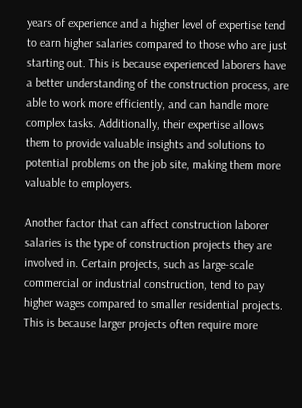years of experience and a higher level of expertise tend to earn higher salaries compared to those who are just starting out. This is because experienced laborers have a better understanding of the construction process, are able to work more efficiently, and can handle more complex tasks. Additionally, their expertise allows them to provide valuable insights and solutions to potential problems on the job site, making them more valuable to employers.

Another factor that can affect construction laborer salaries is the type of construction projects they are involved in. Certain projects, such as large-scale commercial or industrial construction, tend to pay higher wages compared to smaller residential projects. This is because larger projects often require more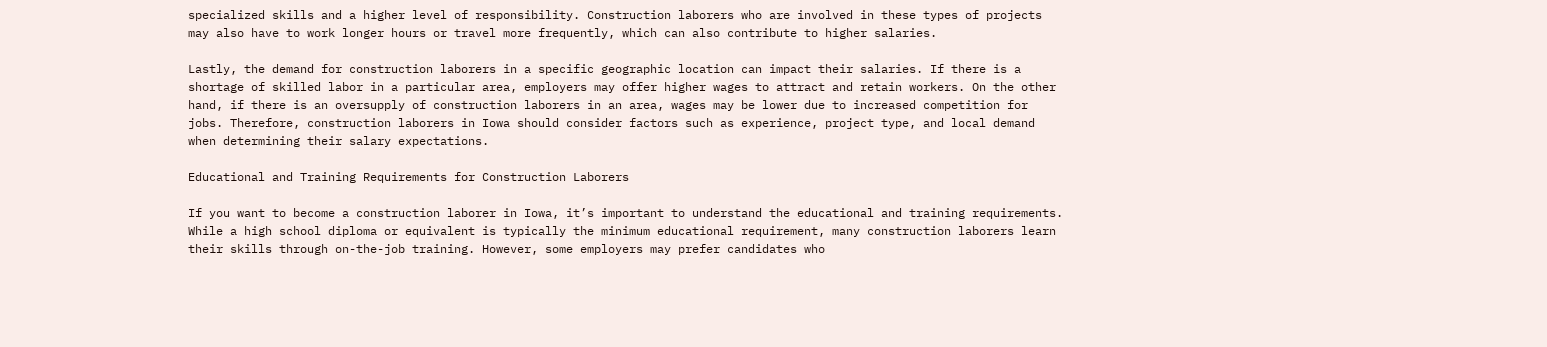specialized skills and a higher level of responsibility. Construction laborers who are involved in these types of projects may also have to work longer hours or travel more frequently, which can also contribute to higher salaries.

Lastly, the demand for construction laborers in a specific geographic location can impact their salaries. If there is a shortage of skilled labor in a particular area, employers may offer higher wages to attract and retain workers. On the other hand, if there is an oversupply of construction laborers in an area, wages may be lower due to increased competition for jobs. Therefore, construction laborers in Iowa should consider factors such as experience, project type, and local demand when determining their salary expectations.

Educational and Training Requirements for Construction Laborers

If you want to become a construction laborer in Iowa, it’s important to understand the educational and training requirements. While a high school diploma or equivalent is typically the minimum educational requirement, many construction laborers learn their skills through on-the-job training. However, some employers may prefer candidates who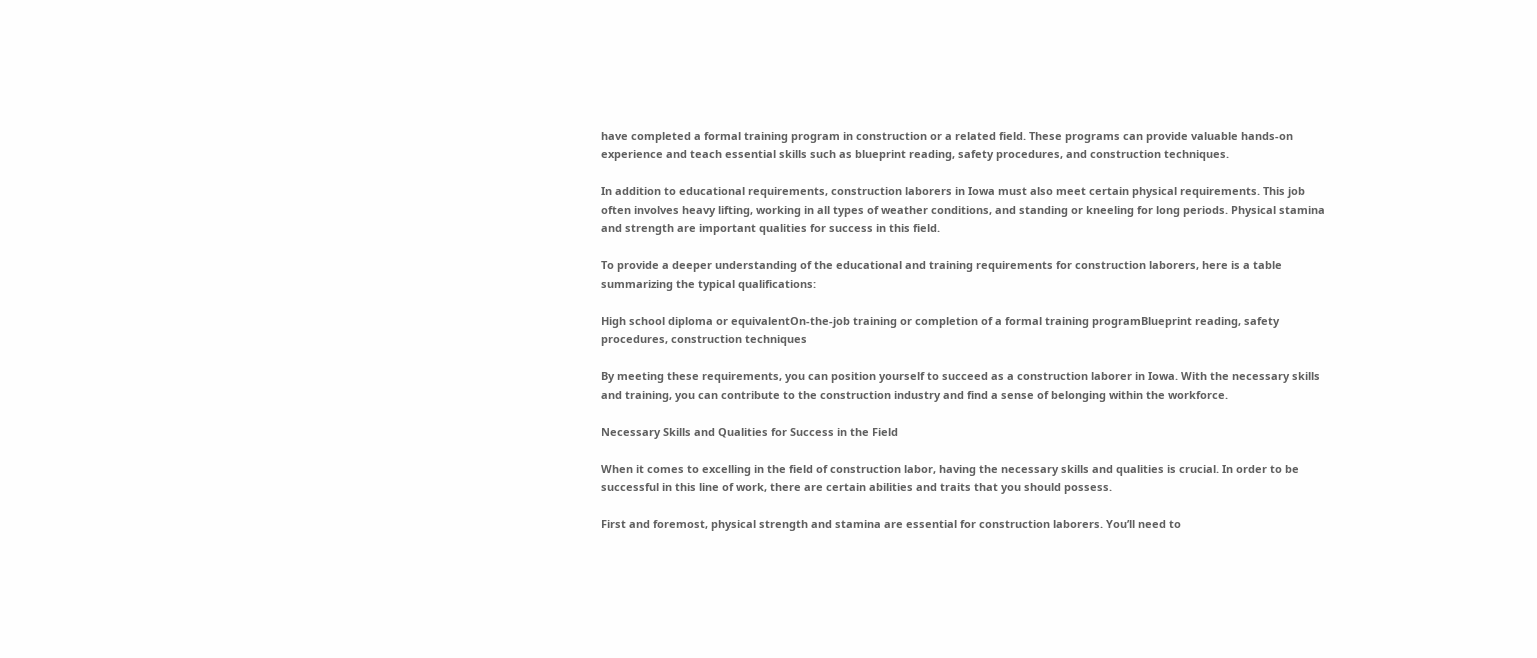have completed a formal training program in construction or a related field. These programs can provide valuable hands-on experience and teach essential skills such as blueprint reading, safety procedures, and construction techniques.

In addition to educational requirements, construction laborers in Iowa must also meet certain physical requirements. This job often involves heavy lifting, working in all types of weather conditions, and standing or kneeling for long periods. Physical stamina and strength are important qualities for success in this field.

To provide a deeper understanding of the educational and training requirements for construction laborers, here is a table summarizing the typical qualifications:

High school diploma or equivalentOn-the-job training or completion of a formal training programBlueprint reading, safety procedures, construction techniques

By meeting these requirements, you can position yourself to succeed as a construction laborer in Iowa. With the necessary skills and training, you can contribute to the construction industry and find a sense of belonging within the workforce.

Necessary Skills and Qualities for Success in the Field

When it comes to excelling in the field of construction labor, having the necessary skills and qualities is crucial. In order to be successful in this line of work, there are certain abilities and traits that you should possess.

First and foremost, physical strength and stamina are essential for construction laborers. You’ll need to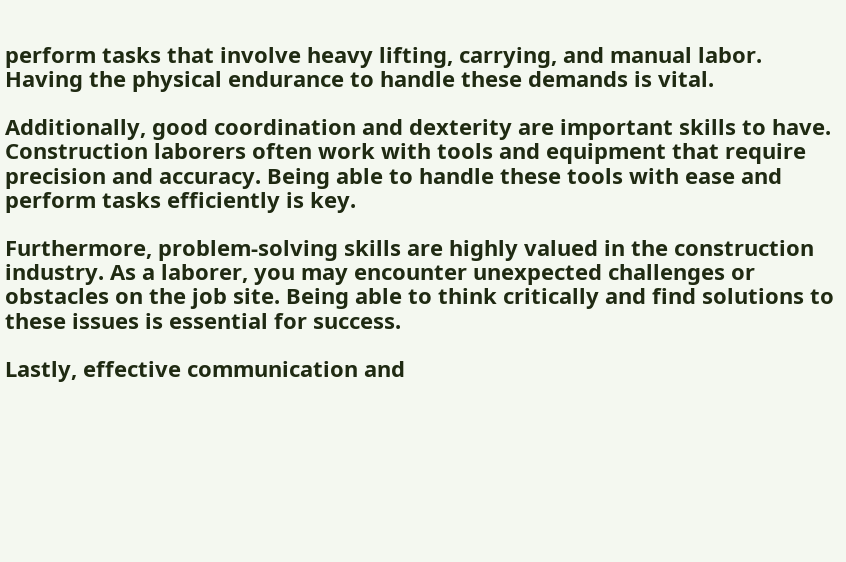perform tasks that involve heavy lifting, carrying, and manual labor. Having the physical endurance to handle these demands is vital.

Additionally, good coordination and dexterity are important skills to have. Construction laborers often work with tools and equipment that require precision and accuracy. Being able to handle these tools with ease and perform tasks efficiently is key.

Furthermore, problem-solving skills are highly valued in the construction industry. As a laborer, you may encounter unexpected challenges or obstacles on the job site. Being able to think critically and find solutions to these issues is essential for success.

Lastly, effective communication and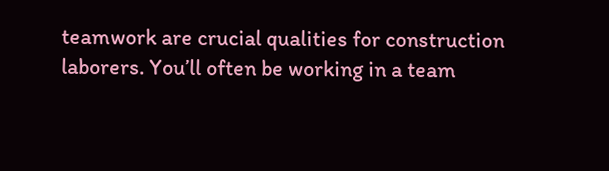teamwork are crucial qualities for construction laborers. You’ll often be working in a team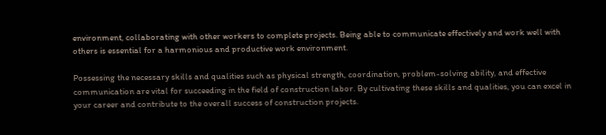environment, collaborating with other workers to complete projects. Being able to communicate effectively and work well with others is essential for a harmonious and productive work environment.

Possessing the necessary skills and qualities such as physical strength, coordination, problem-solving ability, and effective communication are vital for succeeding in the field of construction labor. By cultivating these skills and qualities, you can excel in your career and contribute to the overall success of construction projects.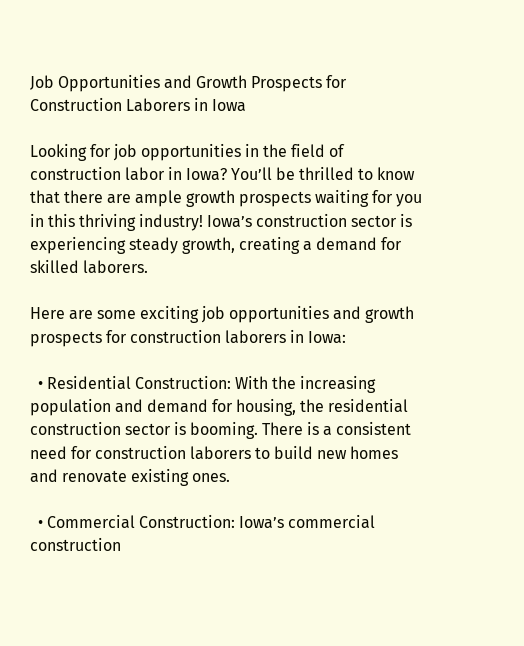Job Opportunities and Growth Prospects for Construction Laborers in Iowa

Looking for job opportunities in the field of construction labor in Iowa? You’ll be thrilled to know that there are ample growth prospects waiting for you in this thriving industry! Iowa’s construction sector is experiencing steady growth, creating a demand for skilled laborers.

Here are some exciting job opportunities and growth prospects for construction laborers in Iowa:

  • Residential Construction: With the increasing population and demand for housing, the residential construction sector is booming. There is a consistent need for construction laborers to build new homes and renovate existing ones.

  • Commercial Construction: Iowa’s commercial construction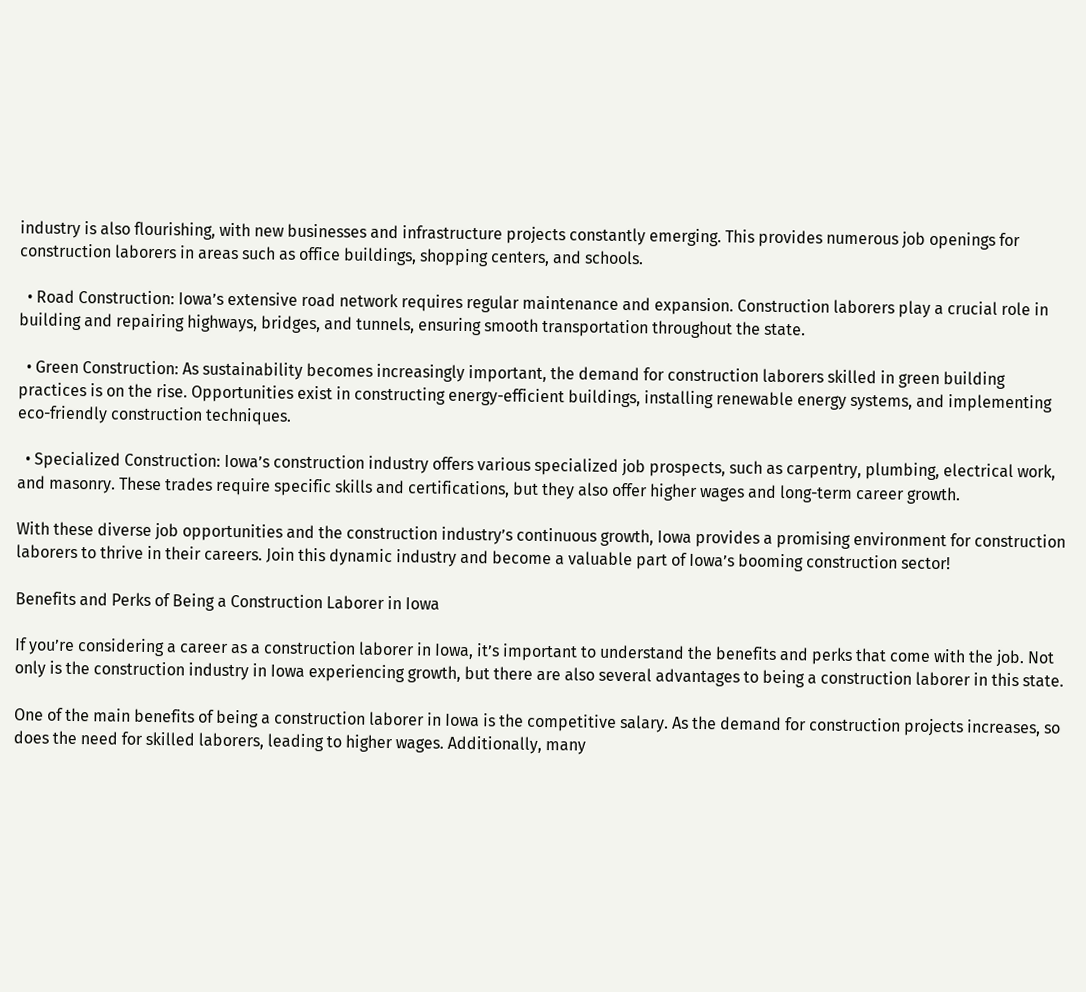industry is also flourishing, with new businesses and infrastructure projects constantly emerging. This provides numerous job openings for construction laborers in areas such as office buildings, shopping centers, and schools.

  • Road Construction: Iowa’s extensive road network requires regular maintenance and expansion. Construction laborers play a crucial role in building and repairing highways, bridges, and tunnels, ensuring smooth transportation throughout the state.

  • Green Construction: As sustainability becomes increasingly important, the demand for construction laborers skilled in green building practices is on the rise. Opportunities exist in constructing energy-efficient buildings, installing renewable energy systems, and implementing eco-friendly construction techniques.

  • Specialized Construction: Iowa’s construction industry offers various specialized job prospects, such as carpentry, plumbing, electrical work, and masonry. These trades require specific skills and certifications, but they also offer higher wages and long-term career growth.

With these diverse job opportunities and the construction industry’s continuous growth, Iowa provides a promising environment for construction laborers to thrive in their careers. Join this dynamic industry and become a valuable part of Iowa’s booming construction sector!

Benefits and Perks of Being a Construction Laborer in Iowa

If you’re considering a career as a construction laborer in Iowa, it’s important to understand the benefits and perks that come with the job. Not only is the construction industry in Iowa experiencing growth, but there are also several advantages to being a construction laborer in this state.

One of the main benefits of being a construction laborer in Iowa is the competitive salary. As the demand for construction projects increases, so does the need for skilled laborers, leading to higher wages. Additionally, many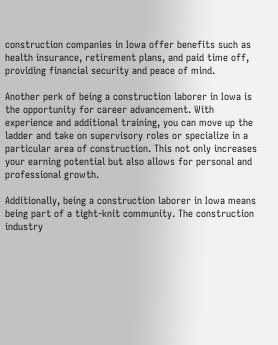construction companies in Iowa offer benefits such as health insurance, retirement plans, and paid time off, providing financial security and peace of mind.

Another perk of being a construction laborer in Iowa is the opportunity for career advancement. With experience and additional training, you can move up the ladder and take on supervisory roles or specialize in a particular area of construction. This not only increases your earning potential but also allows for personal and professional growth.

Additionally, being a construction laborer in Iowa means being part of a tight-knit community. The construction industry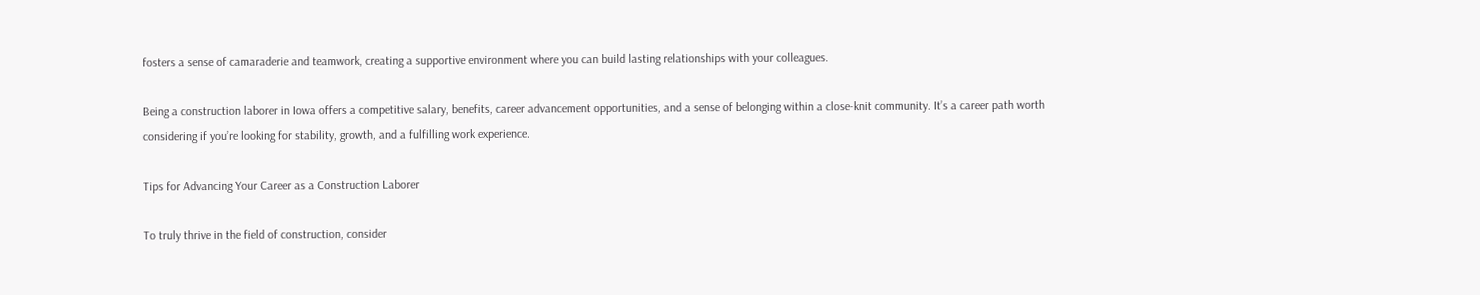fosters a sense of camaraderie and teamwork, creating a supportive environment where you can build lasting relationships with your colleagues.

Being a construction laborer in Iowa offers a competitive salary, benefits, career advancement opportunities, and a sense of belonging within a close-knit community. It’s a career path worth considering if you’re looking for stability, growth, and a fulfilling work experience.

Tips for Advancing Your Career as a Construction Laborer

To truly thrive in the field of construction, consider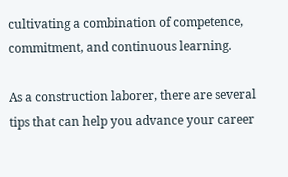cultivating a combination of competence, commitment, and continuous learning.

As a construction laborer, there are several tips that can help you advance your career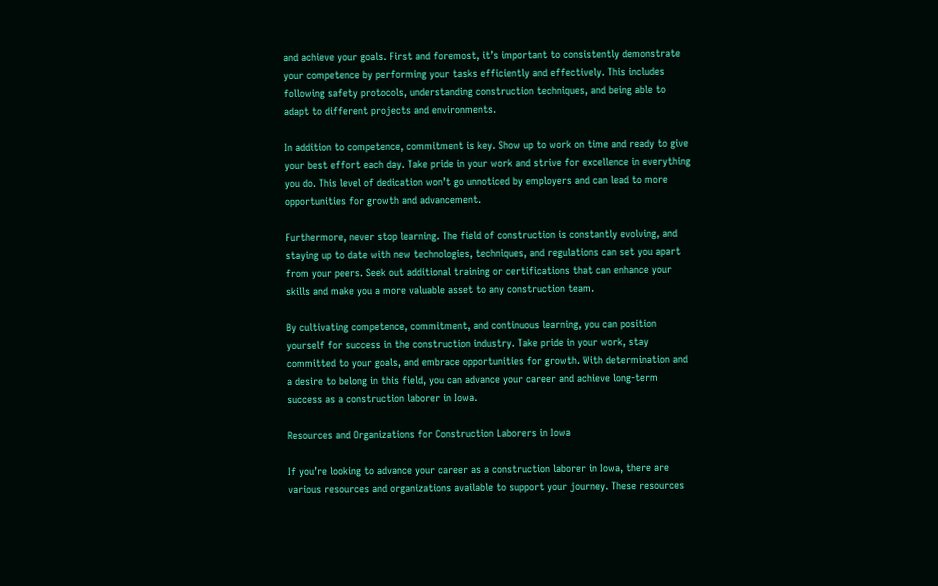and achieve your goals. First and foremost, it’s important to consistently demonstrate your competence by performing your tasks efficiently and effectively. This includes following safety protocols, understanding construction techniques, and being able to adapt to different projects and environments.

In addition to competence, commitment is key. Show up to work on time and ready to give your best effort each day. Take pride in your work and strive for excellence in everything you do. This level of dedication won’t go unnoticed by employers and can lead to more opportunities for growth and advancement.

Furthermore, never stop learning. The field of construction is constantly evolving, and staying up to date with new technologies, techniques, and regulations can set you apart from your peers. Seek out additional training or certifications that can enhance your skills and make you a more valuable asset to any construction team.

By cultivating competence, commitment, and continuous learning, you can position yourself for success in the construction industry. Take pride in your work, stay committed to your goals, and embrace opportunities for growth. With determination and a desire to belong in this field, you can advance your career and achieve long-term success as a construction laborer in Iowa.

Resources and Organizations for Construction Laborers in Iowa

If you’re looking to advance your career as a construction laborer in Iowa, there are various resources and organizations available to support your journey. These resources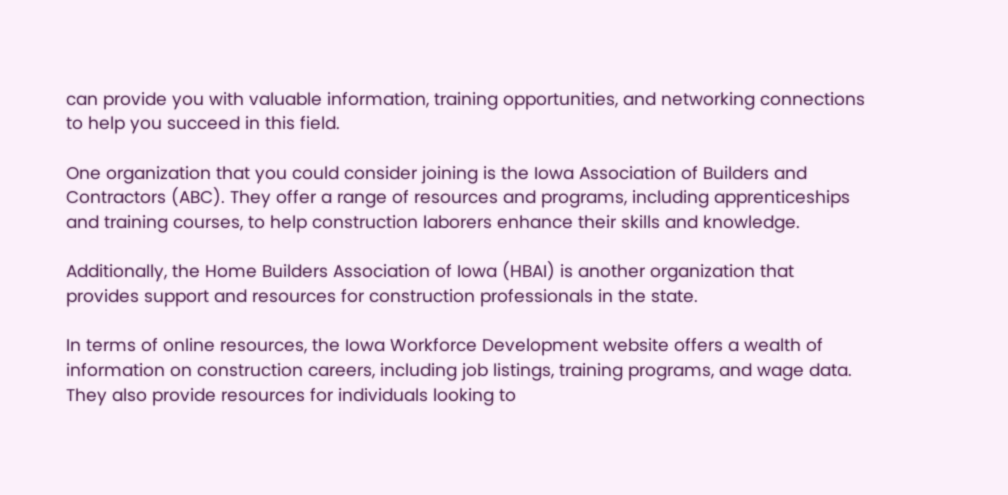can provide you with valuable information, training opportunities, and networking connections to help you succeed in this field.

One organization that you could consider joining is the Iowa Association of Builders and Contractors (ABC). They offer a range of resources and programs, including apprenticeships and training courses, to help construction laborers enhance their skills and knowledge.

Additionally, the Home Builders Association of Iowa (HBAI) is another organization that provides support and resources for construction professionals in the state.

In terms of online resources, the Iowa Workforce Development website offers a wealth of information on construction careers, including job listings, training programs, and wage data. They also provide resources for individuals looking to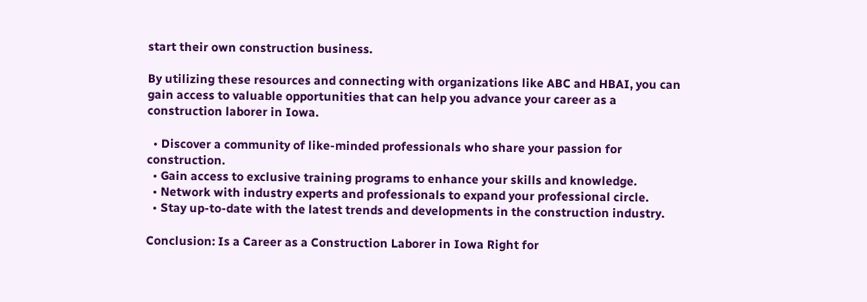start their own construction business.

By utilizing these resources and connecting with organizations like ABC and HBAI, you can gain access to valuable opportunities that can help you advance your career as a construction laborer in Iowa.

  • Discover a community of like-minded professionals who share your passion for construction.
  • Gain access to exclusive training programs to enhance your skills and knowledge.
  • Network with industry experts and professionals to expand your professional circle.
  • Stay up-to-date with the latest trends and developments in the construction industry.

Conclusion: Is a Career as a Construction Laborer in Iowa Right for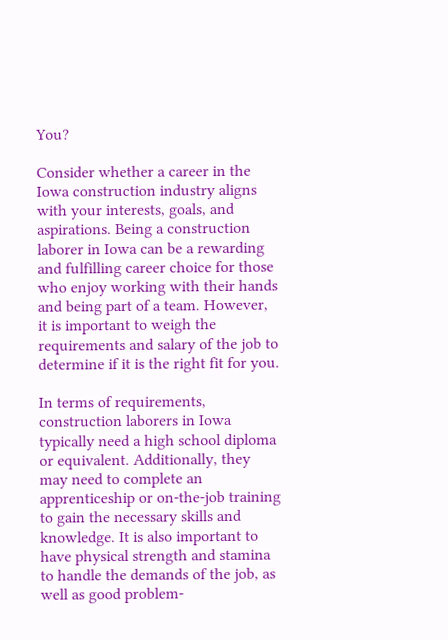You?

Consider whether a career in the Iowa construction industry aligns with your interests, goals, and aspirations. Being a construction laborer in Iowa can be a rewarding and fulfilling career choice for those who enjoy working with their hands and being part of a team. However, it is important to weigh the requirements and salary of the job to determine if it is the right fit for you.

In terms of requirements, construction laborers in Iowa typically need a high school diploma or equivalent. Additionally, they may need to complete an apprenticeship or on-the-job training to gain the necessary skills and knowledge. It is also important to have physical strength and stamina to handle the demands of the job, as well as good problem-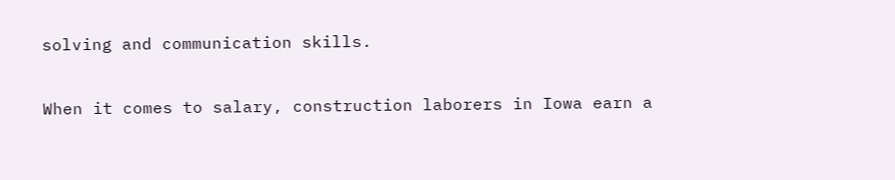solving and communication skills.

When it comes to salary, construction laborers in Iowa earn a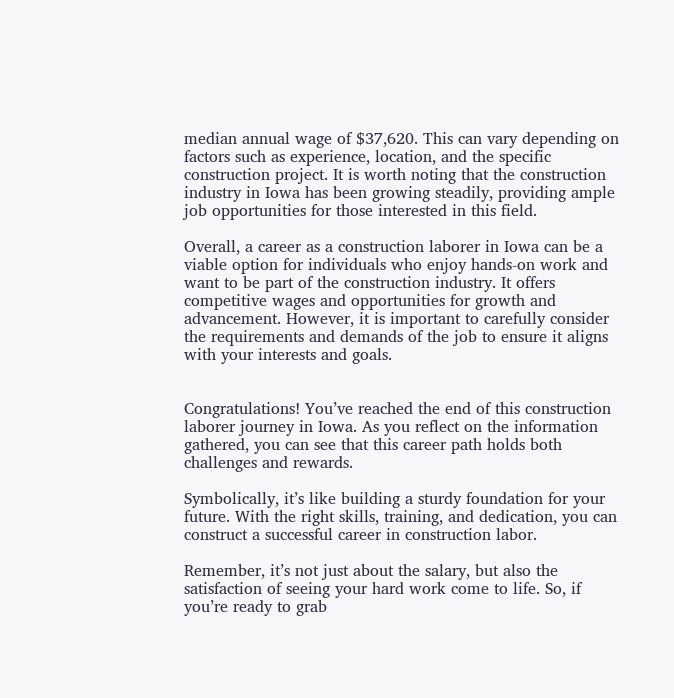median annual wage of $37,620. This can vary depending on factors such as experience, location, and the specific construction project. It is worth noting that the construction industry in Iowa has been growing steadily, providing ample job opportunities for those interested in this field.

Overall, a career as a construction laborer in Iowa can be a viable option for individuals who enjoy hands-on work and want to be part of the construction industry. It offers competitive wages and opportunities for growth and advancement. However, it is important to carefully consider the requirements and demands of the job to ensure it aligns with your interests and goals.


Congratulations! You’ve reached the end of this construction laborer journey in Iowa. As you reflect on the information gathered, you can see that this career path holds both challenges and rewards.

Symbolically, it’s like building a sturdy foundation for your future. With the right skills, training, and dedication, you can construct a successful career in construction labor.

Remember, it’s not just about the salary, but also the satisfaction of seeing your hard work come to life. So, if you’re ready to grab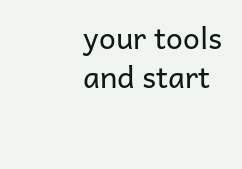your tools and start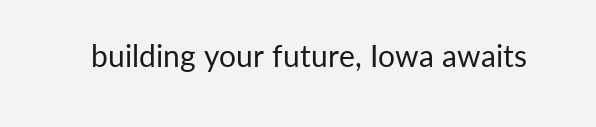building your future, Iowa awaits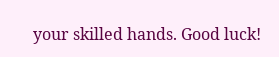your skilled hands. Good luck!